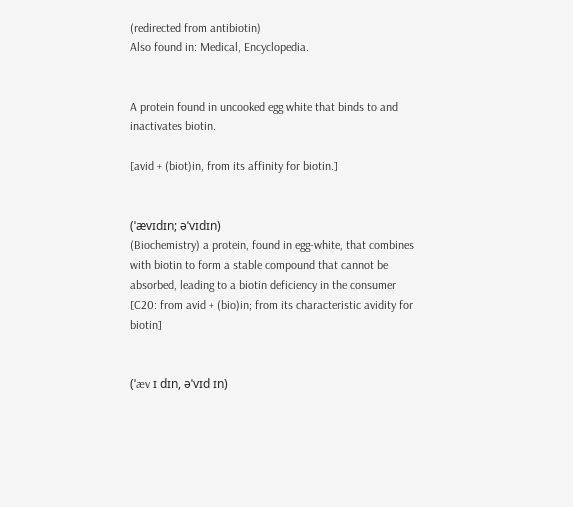(redirected from antibiotin)
Also found in: Medical, Encyclopedia.


A protein found in uncooked egg white that binds to and inactivates biotin.

[avid + (biot)in, from its affinity for biotin.]


(ˈævɪdɪn; əˈvɪdɪn)
(Biochemistry) a protein, found in egg-white, that combines with biotin to form a stable compound that cannot be absorbed, leading to a biotin deficiency in the consumer
[C20: from avid + (bio)in; from its characteristic avidity for biotin]


(ˈæv ɪ dɪn, əˈvɪd ɪn)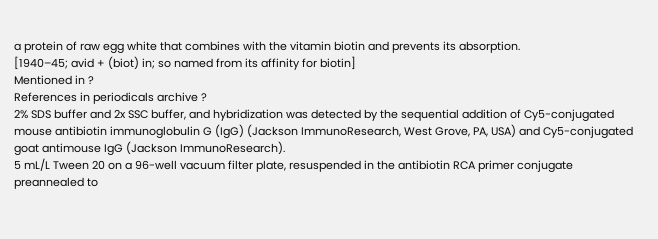a protein of raw egg white that combines with the vitamin biotin and prevents its absorption.
[1940–45; avid + (biot) in; so named from its affinity for biotin]
Mentioned in ?
References in periodicals archive ?
2% SDS buffer and 2x SSC buffer, and hybridization was detected by the sequential addition of Cy5-conjugated mouse antibiotin immunoglobulin G (IgG) (Jackson ImmunoResearch, West Grove, PA, USA) and Cy5-conjugated goat antimouse IgG (Jackson ImmunoResearch).
5 mL/L Tween 20 on a 96-well vacuum filter plate, resuspended in the antibiotin RCA primer conjugate preannealed to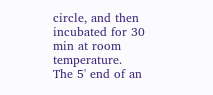circle, and then incubated for 30 min at room temperature.
The 5' end of an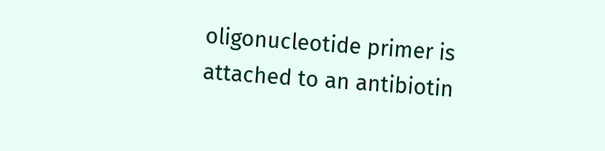oligonucleotide primer is attached to an antibiotin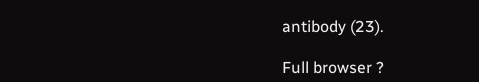antibody (23).

Full browser ?